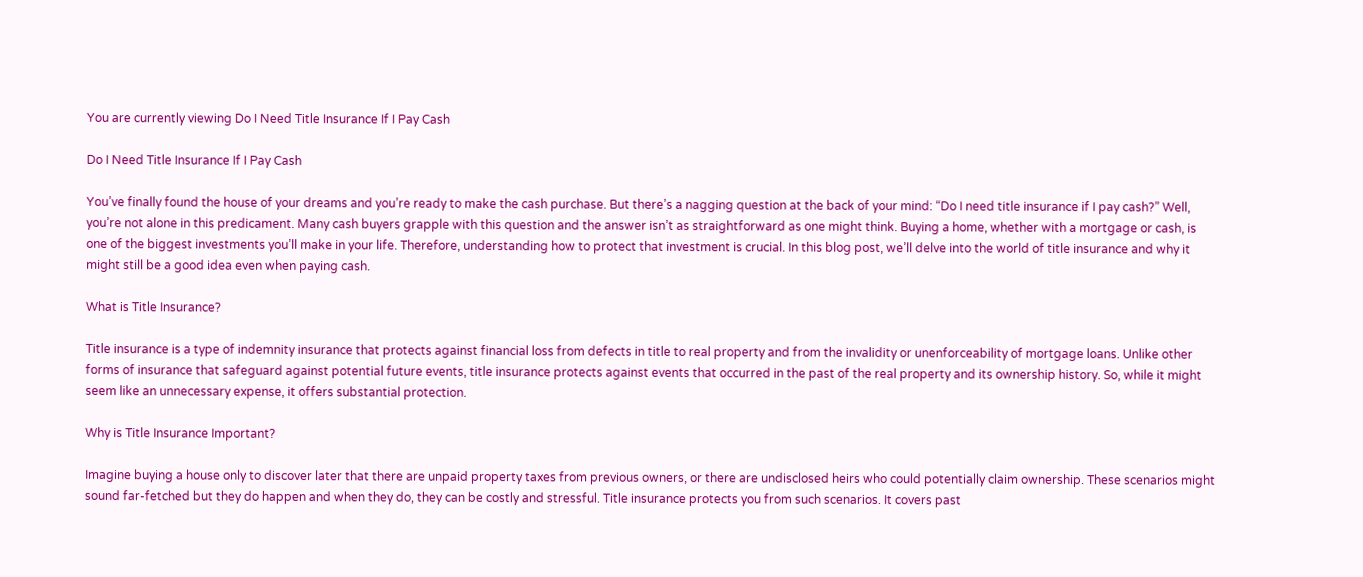You are currently viewing Do I Need Title Insurance If I Pay Cash

Do I Need Title Insurance If I Pay Cash

You’ve finally found the house of your dreams and you’re ready to make the cash purchase. But there’s a nagging question at the back of your mind: “Do I need title insurance if I pay cash?” Well, you’re not alone in this predicament. Many cash buyers grapple with this question and the answer isn’t as straightforward as one might think. Buying a home, whether with a mortgage or cash, is one of the biggest investments you’ll make in your life. Therefore, understanding how to protect that investment is crucial. In this blog post, we’ll delve into the world of title insurance and why it might still be a good idea even when paying cash.

What is Title Insurance?

Title insurance is a type of indemnity insurance that protects against financial loss from defects in title to real property and from the invalidity or unenforceability of mortgage loans. Unlike other forms of insurance that safeguard against potential future events, title insurance protects against events that occurred in the past of the real property and its ownership history. So, while it might seem like an unnecessary expense, it offers substantial protection.

Why is Title Insurance Important?

Imagine buying a house only to discover later that there are unpaid property taxes from previous owners, or there are undisclosed heirs who could potentially claim ownership. These scenarios might sound far-fetched but they do happen and when they do, they can be costly and stressful. Title insurance protects you from such scenarios. It covers past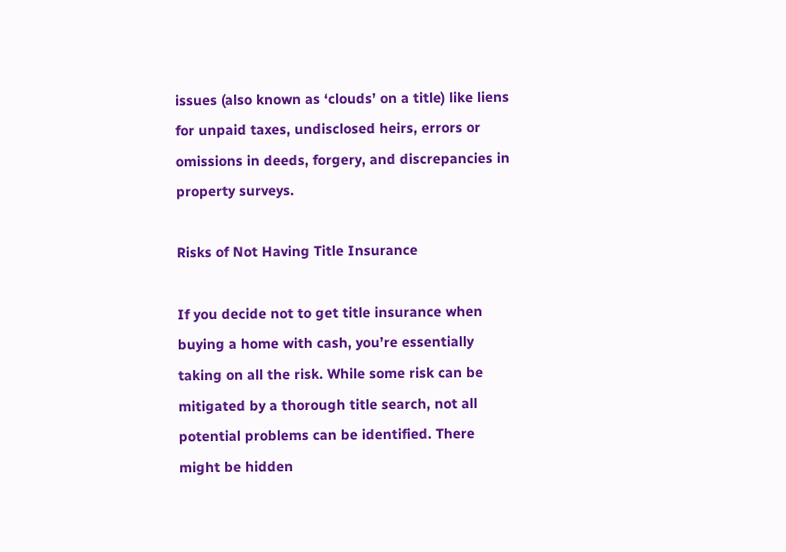issues (also known as ‘clouds’ on a title) like liens for unpaid taxes, undisclosed heirs, errors or omissions in deeds, forgery, and discrepancies in property surveys.

Risks of Not Having Title Insurance

If you decide not to get title insurance when buying a home with cash, you’re essentially taking on all the risk. While some risk can be mitigated by a thorough title search, not all potential problems can be identified. There might be hidden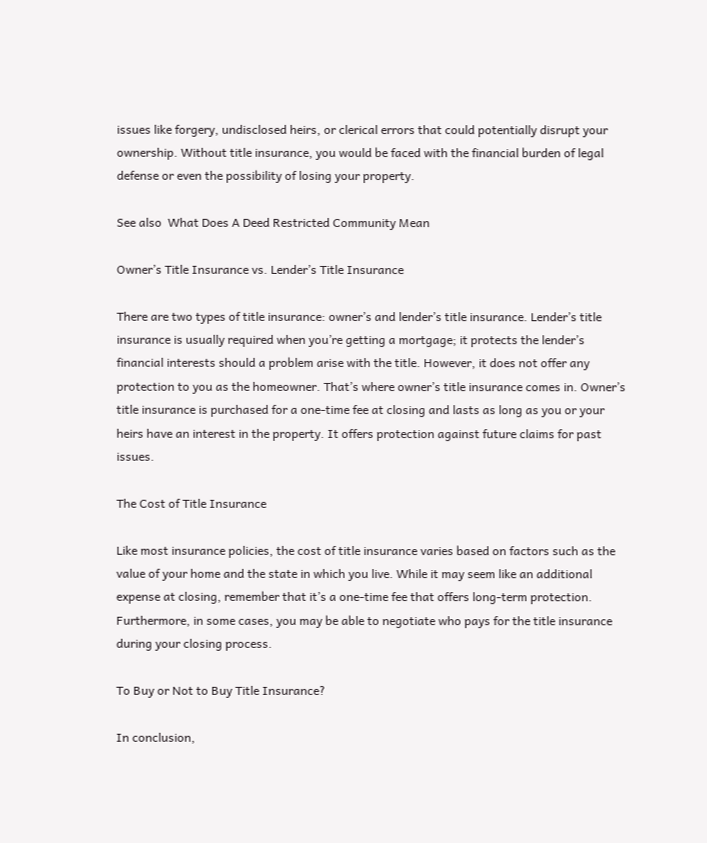issues like forgery, undisclosed heirs, or clerical errors that could potentially disrupt your ownership. Without title insurance, you would be faced with the financial burden of legal defense or even the possibility of losing your property.

See also  What Does A Deed Restricted Community Mean

Owner’s Title Insurance vs. Lender’s Title Insurance

There are two types of title insurance: owner’s and lender’s title insurance. Lender’s title insurance is usually required when you’re getting a mortgage; it protects the lender’s financial interests should a problem arise with the title. However, it does not offer any protection to you as the homeowner. That’s where owner’s title insurance comes in. Owner’s title insurance is purchased for a one-time fee at closing and lasts as long as you or your heirs have an interest in the property. It offers protection against future claims for past issues.

The Cost of Title Insurance

Like most insurance policies, the cost of title insurance varies based on factors such as the value of your home and the state in which you live. While it may seem like an additional expense at closing, remember that it’s a one-time fee that offers long-term protection. Furthermore, in some cases, you may be able to negotiate who pays for the title insurance during your closing process.

To Buy or Not to Buy Title Insurance?

In conclusion,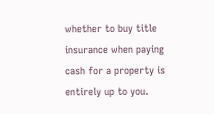whether to buy title insurance when paying cash for a property is entirely up to you.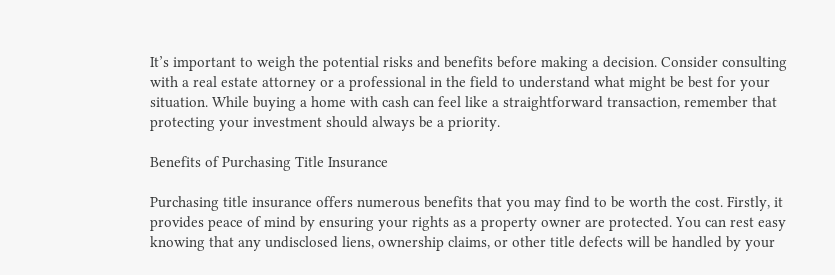It’s important to weigh the potential risks and benefits before making a decision. Consider consulting with a real estate attorney or a professional in the field to understand what might be best for your situation. While buying a home with cash can feel like a straightforward transaction, remember that protecting your investment should always be a priority.

Benefits of Purchasing Title Insurance

Purchasing title insurance offers numerous benefits that you may find to be worth the cost. Firstly, it provides peace of mind by ensuring your rights as a property owner are protected. You can rest easy knowing that any undisclosed liens, ownership claims, or other title defects will be handled by your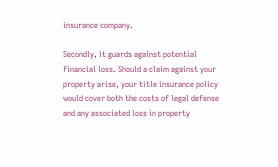insurance company.

Secondly, it guards against potential financial loss. Should a claim against your property arise, your title insurance policy would cover both the costs of legal defense and any associated loss in property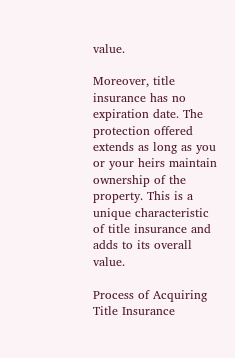value.

Moreover, title insurance has no expiration date. The protection offered extends as long as you or your heirs maintain ownership of the property. This is a unique characteristic of title insurance and adds to its overall value.

Process of Acquiring Title Insurance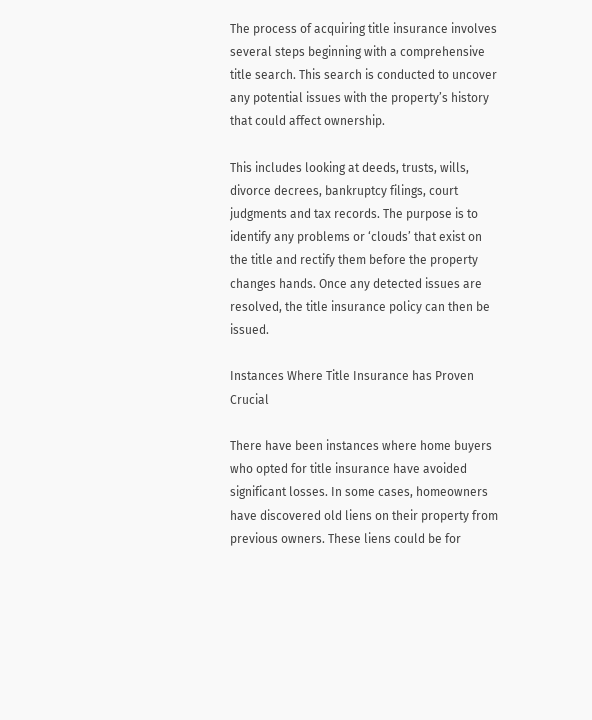The process of acquiring title insurance involves several steps beginning with a comprehensive title search. This search is conducted to uncover any potential issues with the property’s history that could affect ownership.

This includes looking at deeds, trusts, wills, divorce decrees, bankruptcy filings, court judgments and tax records. The purpose is to identify any problems or ‘clouds’ that exist on the title and rectify them before the property changes hands. Once any detected issues are resolved, the title insurance policy can then be issued.

Instances Where Title Insurance has Proven Crucial

There have been instances where home buyers who opted for title insurance have avoided significant losses. In some cases, homeowners have discovered old liens on their property from previous owners. These liens could be for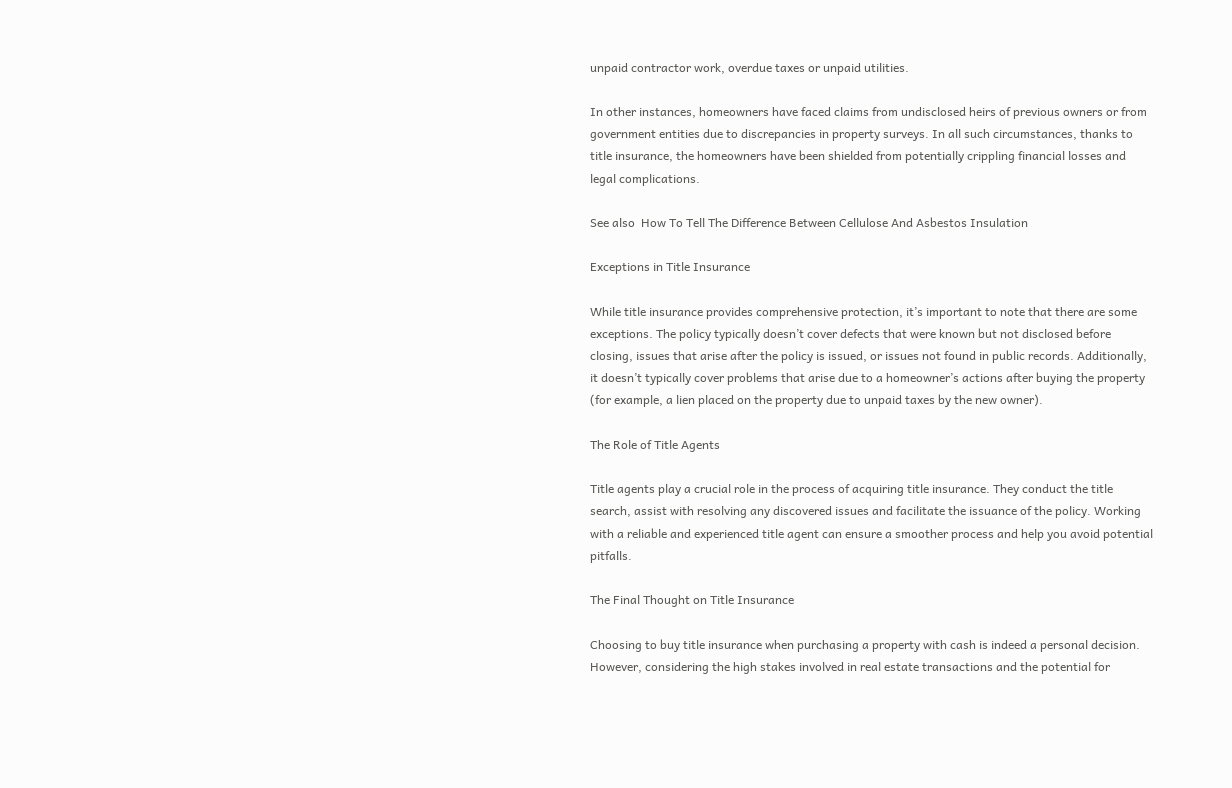unpaid contractor work, overdue taxes or unpaid utilities.

In other instances, homeowners have faced claims from undisclosed heirs of previous owners or from government entities due to discrepancies in property surveys. In all such circumstances, thanks to title insurance, the homeowners have been shielded from potentially crippling financial losses and legal complications.

See also  How To Tell The Difference Between Cellulose And Asbestos Insulation

Exceptions in Title Insurance

While title insurance provides comprehensive protection, it’s important to note that there are some exceptions. The policy typically doesn’t cover defects that were known but not disclosed before closing, issues that arise after the policy is issued, or issues not found in public records. Additionally, it doesn’t typically cover problems that arise due to a homeowner’s actions after buying the property (for example, a lien placed on the property due to unpaid taxes by the new owner).

The Role of Title Agents

Title agents play a crucial role in the process of acquiring title insurance. They conduct the title search, assist with resolving any discovered issues and facilitate the issuance of the policy. Working with a reliable and experienced title agent can ensure a smoother process and help you avoid potential pitfalls.

The Final Thought on Title Insurance

Choosing to buy title insurance when purchasing a property with cash is indeed a personal decision. However, considering the high stakes involved in real estate transactions and the potential for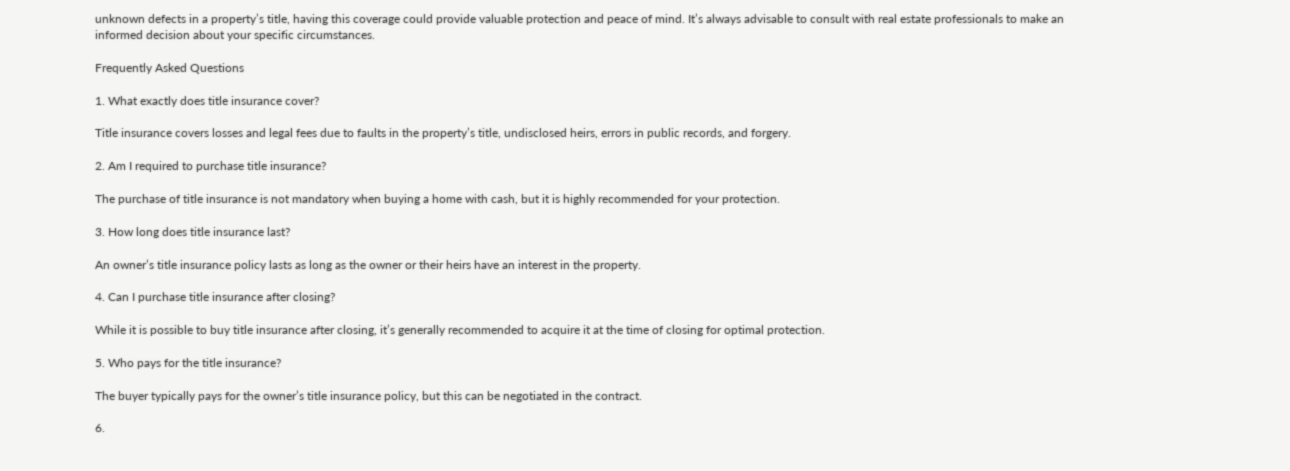unknown defects in a property’s title, having this coverage could provide valuable protection and peace of mind. It’s always advisable to consult with real estate professionals to make an informed decision about your specific circumstances.

Frequently Asked Questions

1. What exactly does title insurance cover?

Title insurance covers losses and legal fees due to faults in the property’s title, undisclosed heirs, errors in public records, and forgery.

2. Am I required to purchase title insurance?

The purchase of title insurance is not mandatory when buying a home with cash, but it is highly recommended for your protection.

3. How long does title insurance last?

An owner’s title insurance policy lasts as long as the owner or their heirs have an interest in the property.

4. Can I purchase title insurance after closing?

While it is possible to buy title insurance after closing, it’s generally recommended to acquire it at the time of closing for optimal protection.

5. Who pays for the title insurance?

The buyer typically pays for the owner’s title insurance policy, but this can be negotiated in the contract.

6.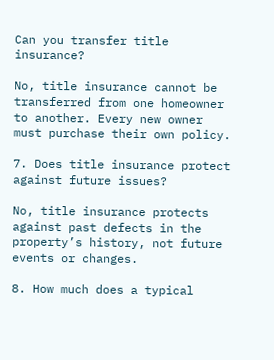Can you transfer title insurance?

No, title insurance cannot be transferred from one homeowner to another. Every new owner must purchase their own policy.

7. Does title insurance protect against future issues?

No, title insurance protects against past defects in the property’s history, not future events or changes.

8. How much does a typical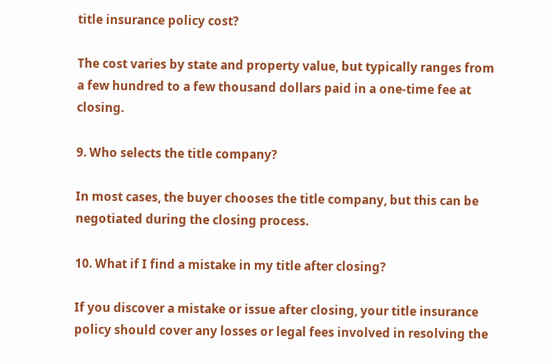title insurance policy cost?

The cost varies by state and property value, but typically ranges from a few hundred to a few thousand dollars paid in a one-time fee at closing.

9. Who selects the title company?

In most cases, the buyer chooses the title company, but this can be negotiated during the closing process.

10. What if I find a mistake in my title after closing?

If you discover a mistake or issue after closing, your title insurance policy should cover any losses or legal fees involved in resolving the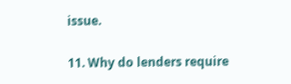issue.

11. Why do lenders require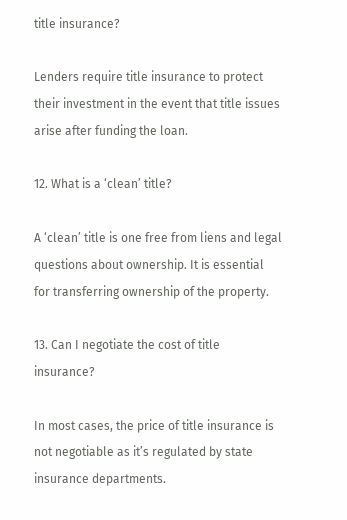title insurance?

Lenders require title insurance to protect their investment in the event that title issues arise after funding the loan.

12. What is a ‘clean’ title?

A ‘clean’ title is one free from liens and legal questions about ownership. It is essential for transferring ownership of the property.

13. Can I negotiate the cost of title insurance?

In most cases, the price of title insurance is not negotiable as it’s regulated by state insurance departments.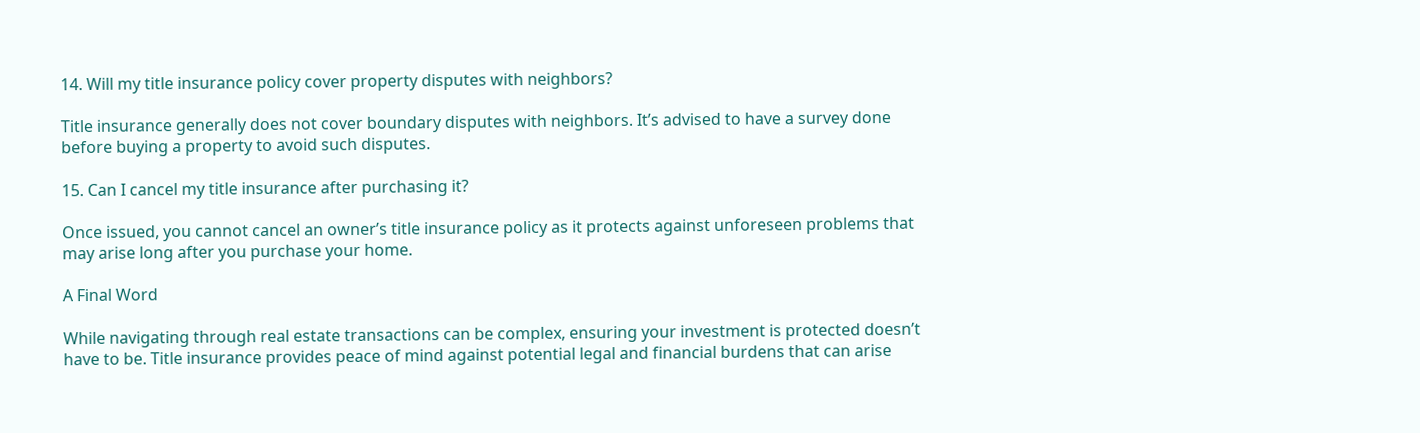14. Will my title insurance policy cover property disputes with neighbors?

Title insurance generally does not cover boundary disputes with neighbors. It’s advised to have a survey done before buying a property to avoid such disputes.

15. Can I cancel my title insurance after purchasing it?

Once issued, you cannot cancel an owner’s title insurance policy as it protects against unforeseen problems that may arise long after you purchase your home.

A Final Word

While navigating through real estate transactions can be complex, ensuring your investment is protected doesn’t have to be. Title insurance provides peace of mind against potential legal and financial burdens that can arise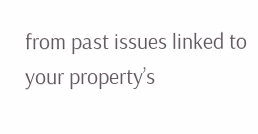from past issues linked to your property’s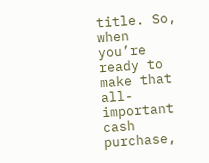title. So, when you’re ready to make that all-important cash purchase,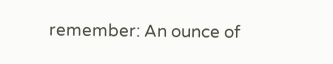remember: An ounce of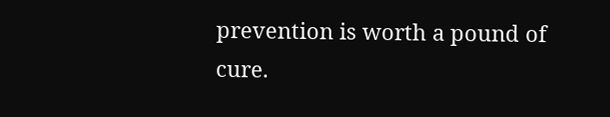prevention is worth a pound of cure.